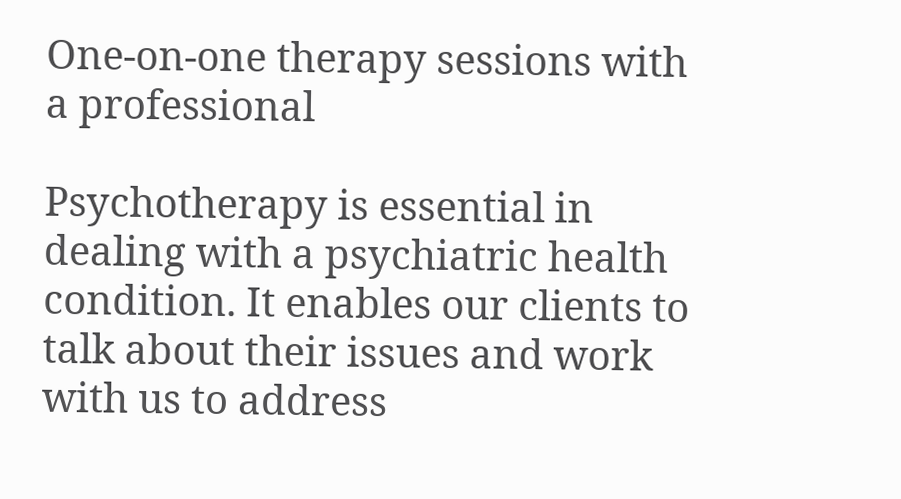One-on-one therapy sessions with a professional

Psychotherapy is essential in dealing with a psychiatric health condition. It enables our clients to talk about their issues and work with us to address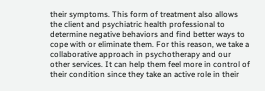their symptoms. This form of treatment also allows the client and psychiatric health professional to determine negative behaviors and find better ways to cope with or eliminate them. For this reason, we take a collaborative approach in psychotherapy and our other services. It can help them feel more in control of their condition since they take an active role in their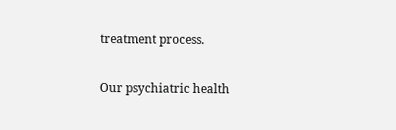treatment process.

Our psychiatric health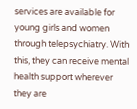services are available for young girls and women through telepsychiatry. With this, they can receive mental health support wherever they are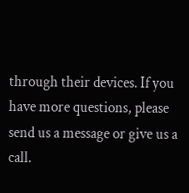through their devices. If you have more questions, please send us a message or give us a call.